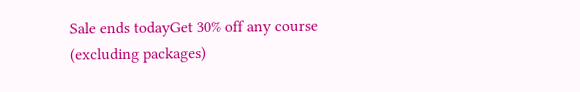Sale ends todayGet 30% off any course (excluding packages)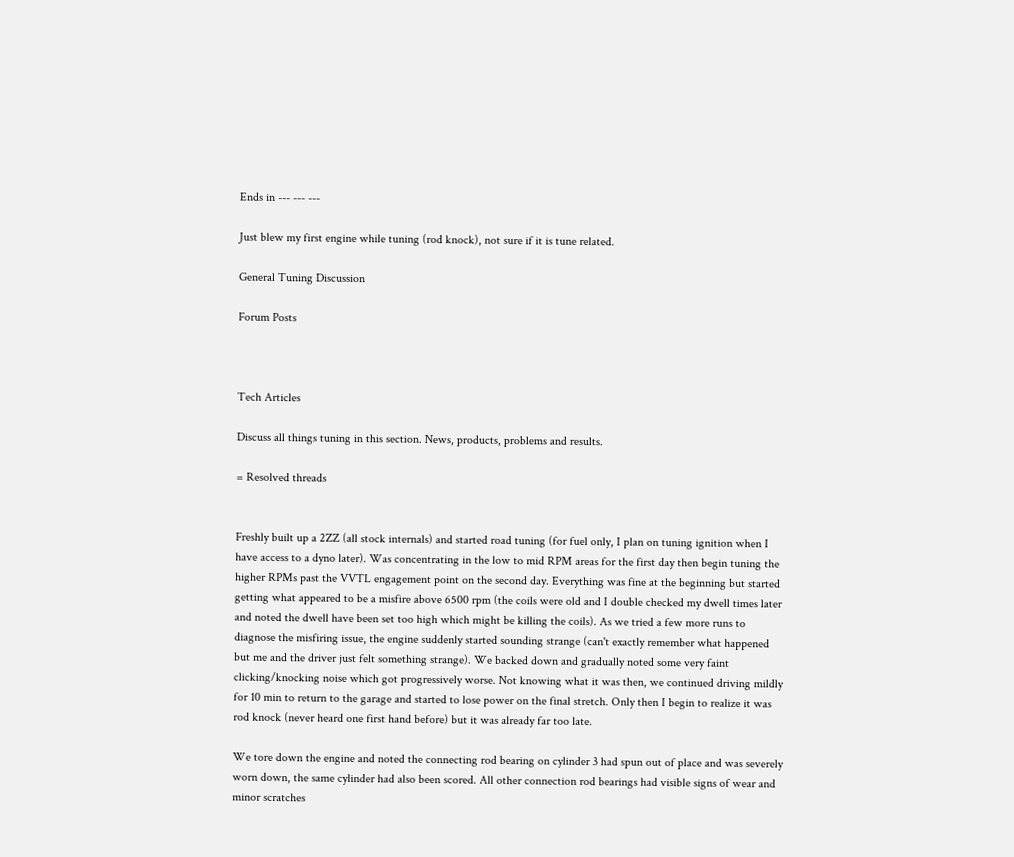Ends in --- --- ---

Just blew my first engine while tuning (rod knock), not sure if it is tune related.

General Tuning Discussion

Forum Posts



Tech Articles

Discuss all things tuning in this section. News, products, problems and results.

= Resolved threads


Freshly built up a 2ZZ (all stock internals) and started road tuning (for fuel only, I plan on tuning ignition when I have access to a dyno later). Was concentrating in the low to mid RPM areas for the first day then begin tuning the higher RPMs past the VVTL engagement point on the second day. Everything was fine at the beginning but started getting what appeared to be a misfire above 6500 rpm (the coils were old and I double checked my dwell times later and noted the dwell have been set too high which might be killing the coils). As we tried a few more runs to diagnose the misfiring issue, the engine suddenly started sounding strange (can't exactly remember what happened but me and the driver just felt something strange). We backed down and gradually noted some very faint clicking/knocking noise which got progressively worse. Not knowing what it was then, we continued driving mildly for 10 min to return to the garage and started to lose power on the final stretch. Only then I begin to realize it was rod knock (never heard one first hand before) but it was already far too late.

We tore down the engine and noted the connecting rod bearing on cylinder 3 had spun out of place and was severely worn down, the same cylinder had also been scored. All other connection rod bearings had visible signs of wear and minor scratches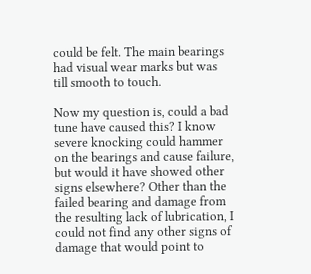could be felt. The main bearings had visual wear marks but was till smooth to touch.

Now my question is, could a bad tune have caused this? I know severe knocking could hammer on the bearings and cause failure, but would it have showed other signs elsewhere? Other than the failed bearing and damage from the resulting lack of lubrication, I could not find any other signs of damage that would point to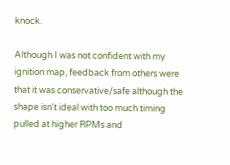knock.

Although I was not confident with my ignition map, feedback from others were that it was conservative/safe although the shape isn't ideal with too much timing pulled at higher RPMs and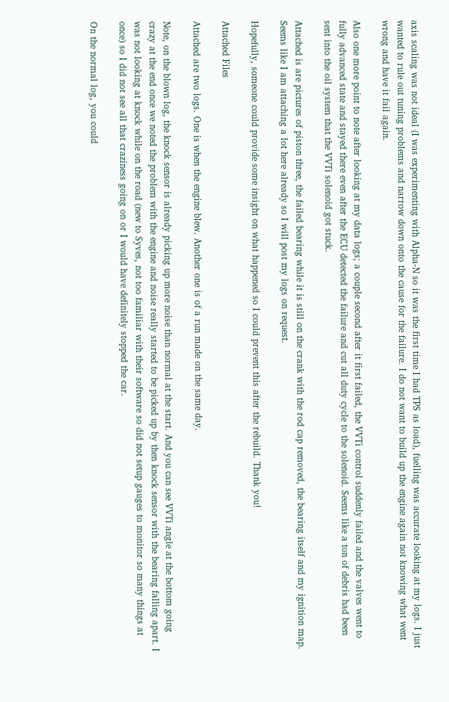axis scaling was not ideal (I was experimenting with Alpha-N so it was the first time I had TPS as load), fuelling was accurate looking at my logs. I just wanted to rule out tuning problems and narrow down onto the cause for the failure. I do not want to build up the engine again not knowing what went wrong and have it fail again.

Also one more point to note after looking at my data logs; a couple second after it first failed, the VVTi control suddenly failed and the valves went to fully advanced state and stayed there even after the ECU detected the failure and cut all duty cycle to the solenoid. Seems like a ton of debris had been sent into the oil system that the VVTi solenoid got stuck.

Attached is are pictures of piston three, the failed bearing while it is still on the crank with the rod cap removed, the bearing itself and my ignition map. Seems like I am attaching a lot here already so I will post my logs on request.

Hopefully, someone could provide some insight on what happened so I could prevent this after the rebuild. Thank you!

Attached Files

Attached are two logs. One is when the engine blew. Another one is of a run made on the same day.

Note, on the blown log, the knock sensor is already picking up more noise than normal at the start. And you can see VVTi angle at the bottom going crazy at the end once we noted the problem with the engine and noise really started to be picked up by then knock sensor with the bearing falling apart. I was not looking at knock while on the road (new to Syves, not too familiar with their software so did not setup gauges to monitor so many things at once) so I did not see all that craziness going on or I would have definitely stopped the car.

On the normal log, you could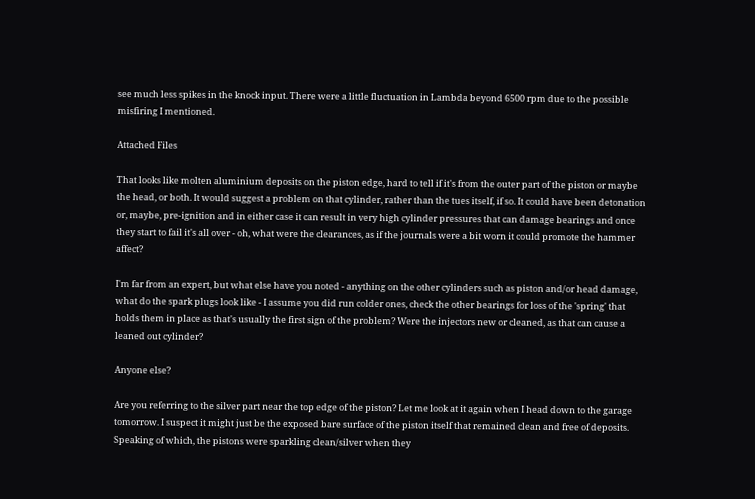see much less spikes in the knock input. There were a little fluctuation in Lambda beyond 6500 rpm due to the possible misfiring I mentioned.

Attached Files

That looks like molten aluminium deposits on the piston edge, hard to tell if it's from the outer part of the piston or maybe the head, or both. It would suggest a problem on that cylinder, rather than the tues itself, if so. It could have been detonation or, maybe, pre-ignition and in either case it can result in very high cylinder pressures that can damage bearings and once they start to fail it's all over - oh, what were the clearances, as if the journals were a bit worn it could promote the hammer affect?

I'm far from an expert, but what else have you noted - anything on the other cylinders such as piston and/or head damage, what do the spark plugs look like - I assume you did run colder ones, check the other bearings for loss of the 'spring' that holds them in place as that's usually the first sign of the problem? Were the injectors new or cleaned, as that can cause a leaned out cylinder?

Anyone else?

Are you referring to the silver part near the top edge of the piston? Let me look at it again when I head down to the garage tomorrow. I suspect it might just be the exposed bare surface of the piston itself that remained clean and free of deposits. Speaking of which, the pistons were sparkling clean/silver when they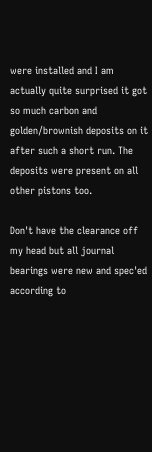were installed and I am actually quite surprised it got so much carbon and golden/brownish deposits on it after such a short run. The deposits were present on all other pistons too.

Don't have the clearance off my head but all journal bearings were new and spec'ed according to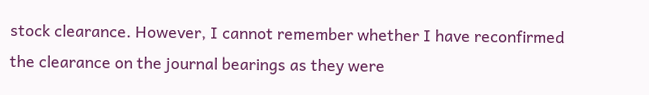stock clearance. However, I cannot remember whether I have reconfirmed the clearance on the journal bearings as they were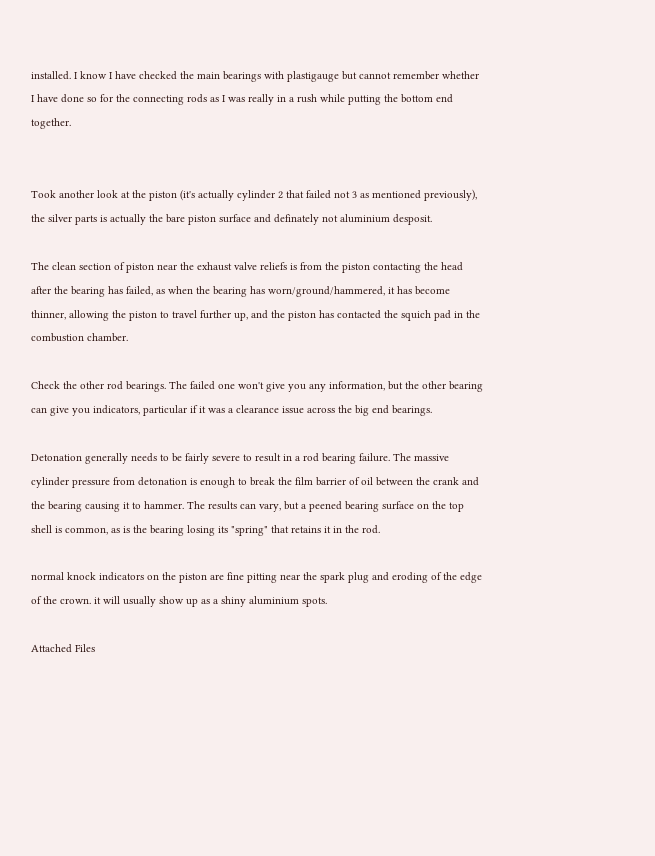installed. I know I have checked the main bearings with plastigauge but cannot remember whether I have done so for the connecting rods as I was really in a rush while putting the bottom end together.


Took another look at the piston (it's actually cylinder 2 that failed not 3 as mentioned previously), the silver parts is actually the bare piston surface and definately not aluminium desposit.

The clean section of piston near the exhaust valve reliefs is from the piston contacting the head after the bearing has failed, as when the bearing has worn/ground/hammered, it has become thinner, allowing the piston to travel further up, and the piston has contacted the squich pad in the combustion chamber.

Check the other rod bearings. The failed one won't give you any information, but the other bearing can give you indicators, particular if it was a clearance issue across the big end bearings.

Detonation generally needs to be fairly severe to result in a rod bearing failure. The massive cylinder pressure from detonation is enough to break the film barrier of oil between the crank and the bearing causing it to hammer. The results can vary, but a peened bearing surface on the top shell is common, as is the bearing losing its "spring" that retains it in the rod.

normal knock indicators on the piston are fine pitting near the spark plug and eroding of the edge of the crown. it will usually show up as a shiny aluminium spots.

Attached Files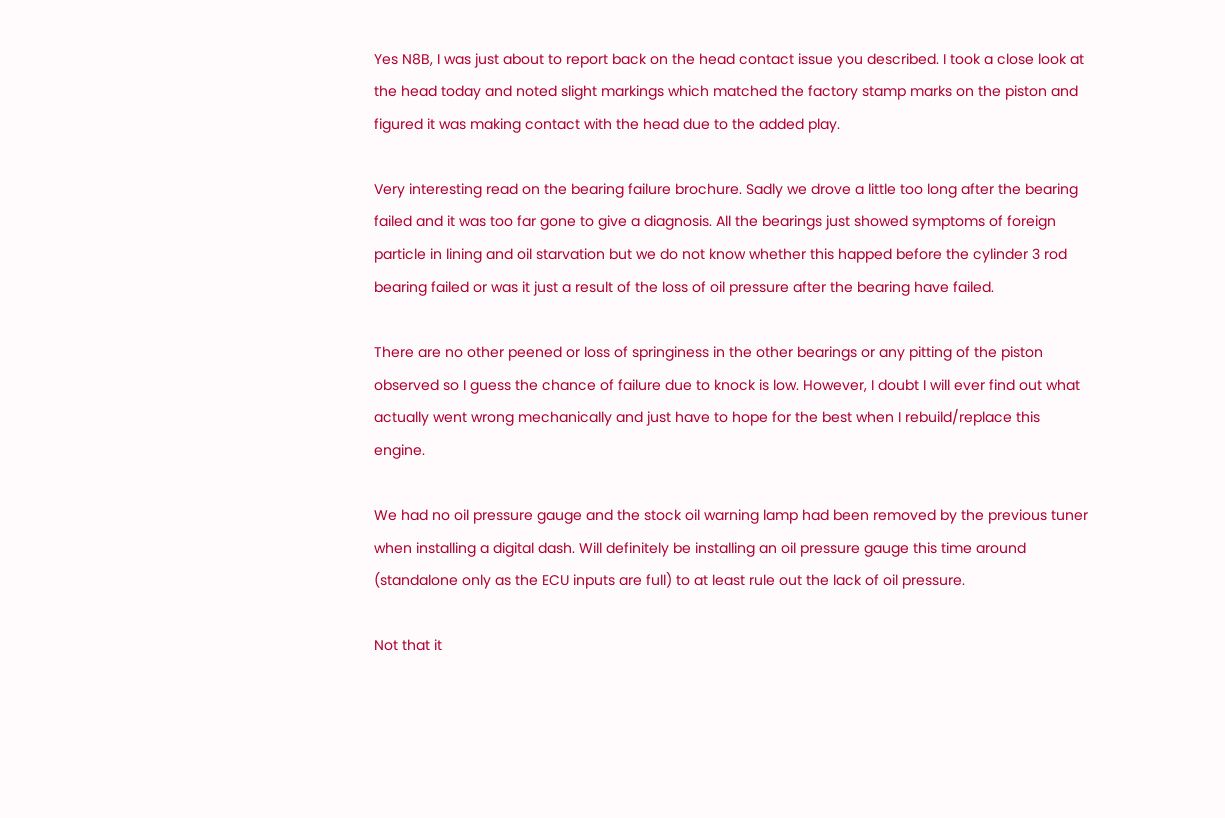Yes N8B, I was just about to report back on the head contact issue you described. I took a close look at the head today and noted slight markings which matched the factory stamp marks on the piston and figured it was making contact with the head due to the added play.

Very interesting read on the bearing failure brochure. Sadly we drove a little too long after the bearing failed and it was too far gone to give a diagnosis. All the bearings just showed symptoms of foreign particle in lining and oil starvation but we do not know whether this happed before the cylinder 3 rod bearing failed or was it just a result of the loss of oil pressure after the bearing have failed.

There are no other peened or loss of springiness in the other bearings or any pitting of the piston observed so I guess the chance of failure due to knock is low. However, I doubt I will ever find out what actually went wrong mechanically and just have to hope for the best when I rebuild/replace this engine.

We had no oil pressure gauge and the stock oil warning lamp had been removed by the previous tuner when installing a digital dash. Will definitely be installing an oil pressure gauge this time around (standalone only as the ECU inputs are full) to at least rule out the lack of oil pressure.

Not that it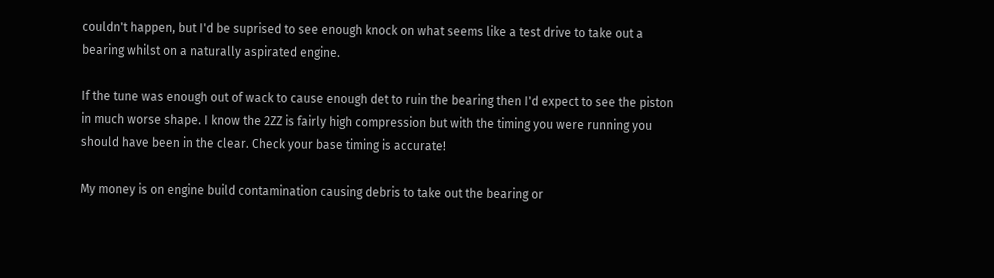couldn't happen, but I'd be suprised to see enough knock on what seems like a test drive to take out a bearing whilst on a naturally aspirated engine.

If the tune was enough out of wack to cause enough det to ruin the bearing then I'd expect to see the piston in much worse shape. I know the 2ZZ is fairly high compression but with the timing you were running you should have been in the clear. Check your base timing is accurate!

My money is on engine build contamination causing debris to take out the bearing or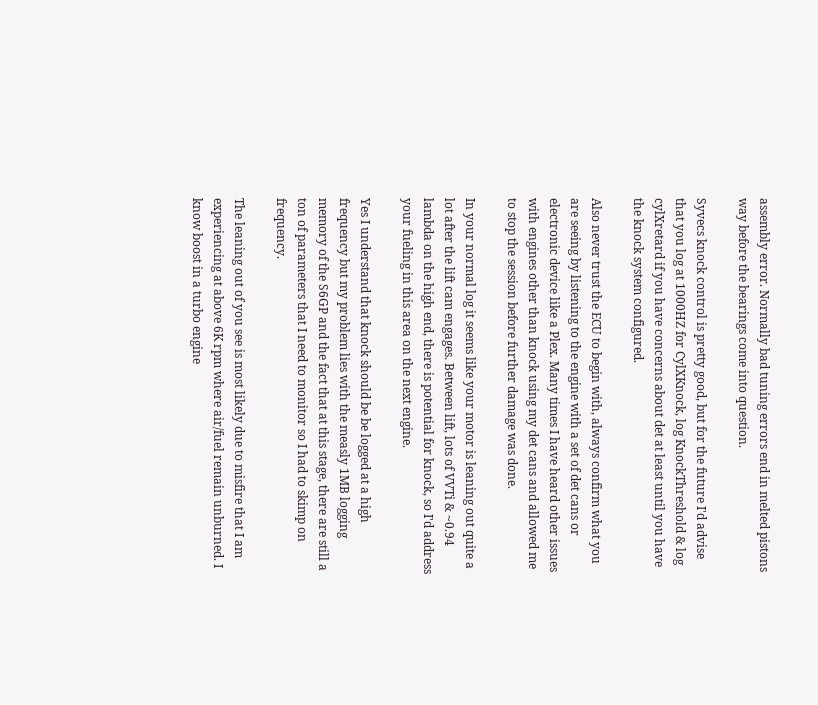assembly error. Normally bad tuning errors end in melted pistons way before the bearings come into question.

Syvecs knock control is pretty good, but for the future I'd advise that you log at 1000HZ for CylXKnock, log KnockThreshold & log cylXretard if you have concerns about det at least until you have the knock system configured.

Also never trust the ECU to begin with, always confirm what you are seeing by listening to the engine with a set of det cans or electronic device like a Plex. Many times I have heard other issues with engines other than knock using my det cans and allowed me to stop the session before further damage was done.

In your normal log it seems like your motor is leaning out quite a lot after the lift cam engages. Between lift, lots of VVTi & ~0.94 lambda on the high end, there is potential for knock, so I'd address your fueling in this area on the next engine.

Yes I understand that knock should be be logged at a high frequency but my problem lies with the measly 1MB logging memory of the S6GP and the fact that at this stage, there are still a ton of parameters that I need to monitor so I had to skimp on frequency.

The leaning out of you see is most likely due to misfire that I am experiencing at above 6K rpm where air/fuel remain unburned. I know boost in a turbo engine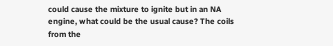could cause the mixture to ignite but in an NA engine, what could be the usual cause? The coils from the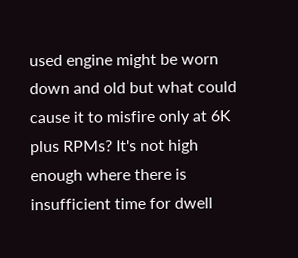used engine might be worn down and old but what could cause it to misfire only at 6K plus RPMs? It's not high enough where there is insufficient time for dwell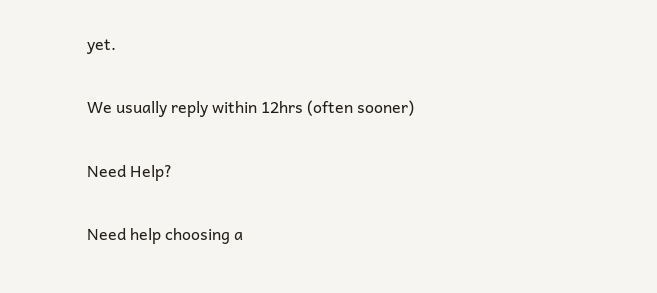yet.

We usually reply within 12hrs (often sooner)

Need Help?

Need help choosing a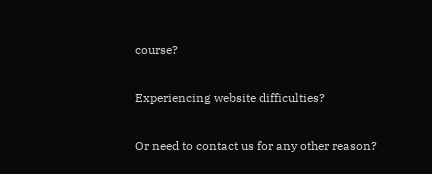course?

Experiencing website difficulties?

Or need to contact us for any other reason?